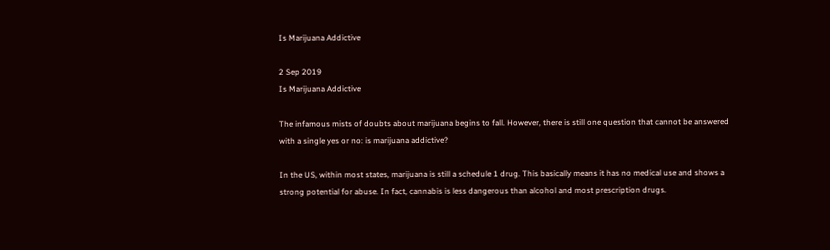Is Marijuana Addictive

2 Sep 2019
Is Marijuana Addictive

The infamous mists of doubts about marijuana begins to fall. However, there is still one question that cannot be answered with a single yes or no: is marijuana addictive?

In the US, within most states, marijuana is still a schedule 1 drug. This basically means it has no medical use and shows a strong potential for abuse. In fact, cannabis is less dangerous than alcohol and most prescription drugs.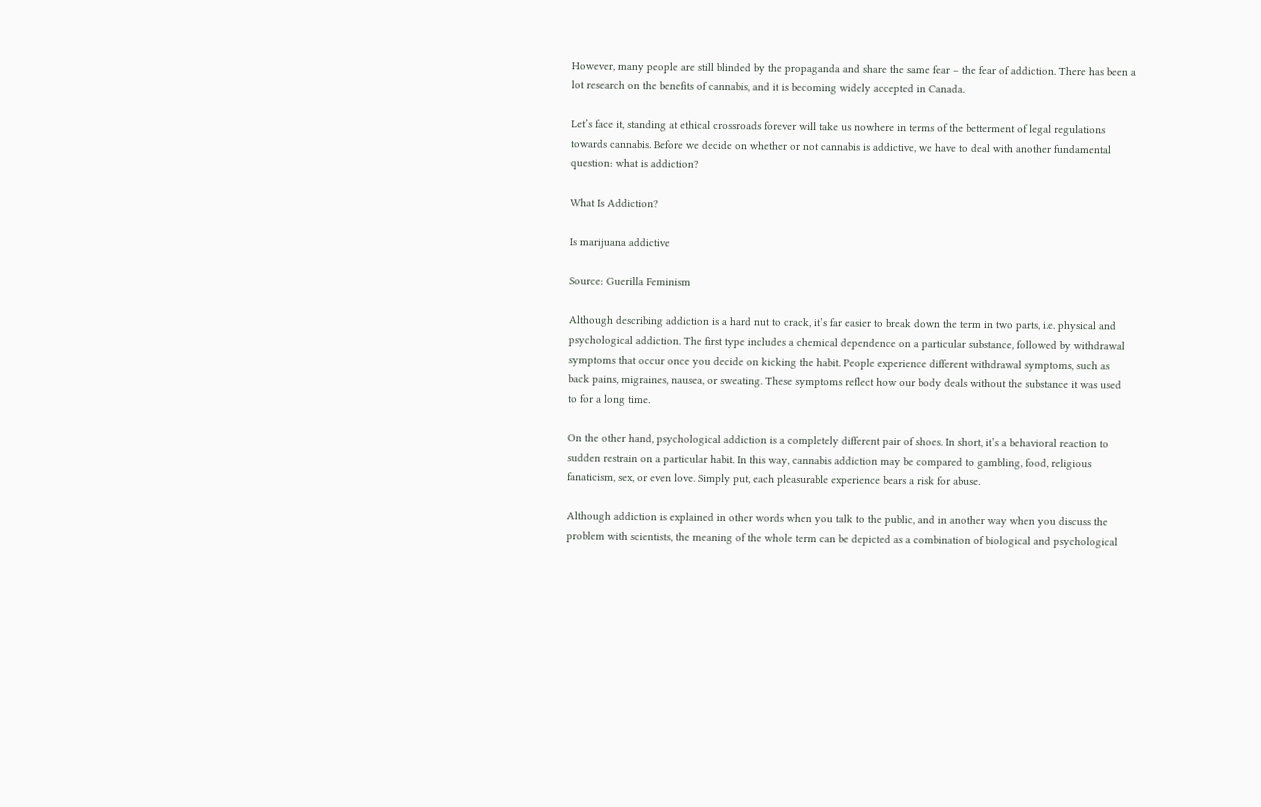However, many people are still blinded by the propaganda and share the same fear – the fear of addiction. There has been a lot research on the benefits of cannabis, and it is becoming widely accepted in Canada.

Let’s face it, standing at ethical crossroads forever will take us nowhere in terms of the betterment of legal regulations towards cannabis. Before we decide on whether or not cannabis is addictive, we have to deal with another fundamental question: what is addiction?

What Is Addiction?

Is marijuana addictive

Source: Guerilla Feminism

Although describing addiction is a hard nut to crack, it’s far easier to break down the term in two parts, i.e. physical and psychological addiction. The first type includes a chemical dependence on a particular substance, followed by withdrawal symptoms that occur once you decide on kicking the habit. People experience different withdrawal symptoms, such as back pains, migraines, nausea, or sweating. These symptoms reflect how our body deals without the substance it was used to for a long time.

On the other hand, psychological addiction is a completely different pair of shoes. In short, it’s a behavioral reaction to sudden restrain on a particular habit. In this way, cannabis addiction may be compared to gambling, food, religious fanaticism, sex, or even love. Simply put, each pleasurable experience bears a risk for abuse.

Although addiction is explained in other words when you talk to the public, and in another way when you discuss the problem with scientists, the meaning of the whole term can be depicted as a combination of biological and psychological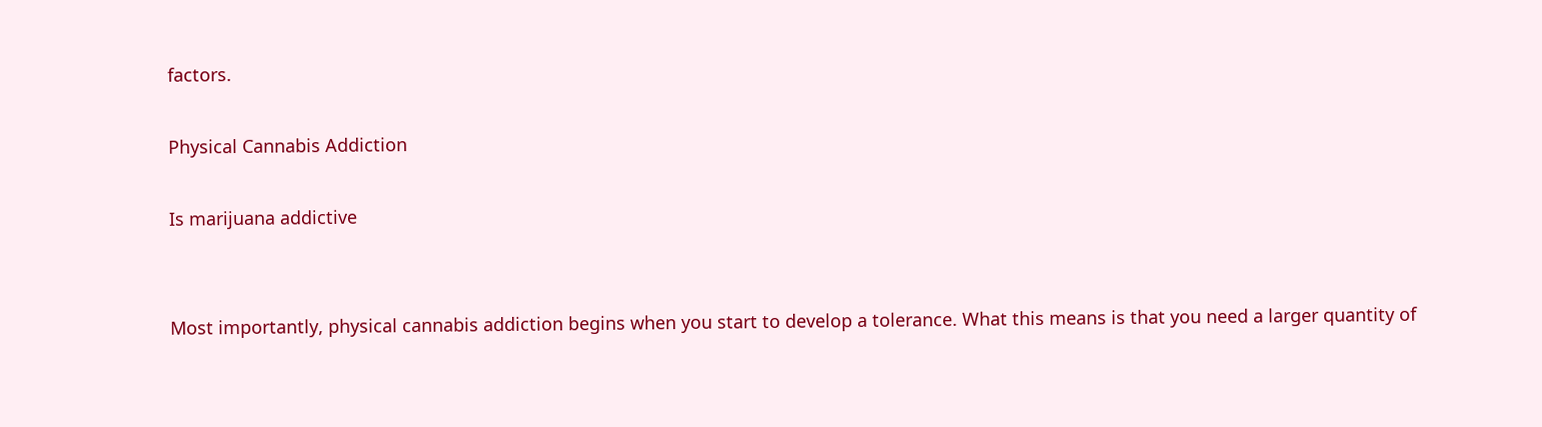factors.

Physical Cannabis Addiction

Is marijuana addictive


Most importantly, physical cannabis addiction begins when you start to develop a tolerance. What this means is that you need a larger quantity of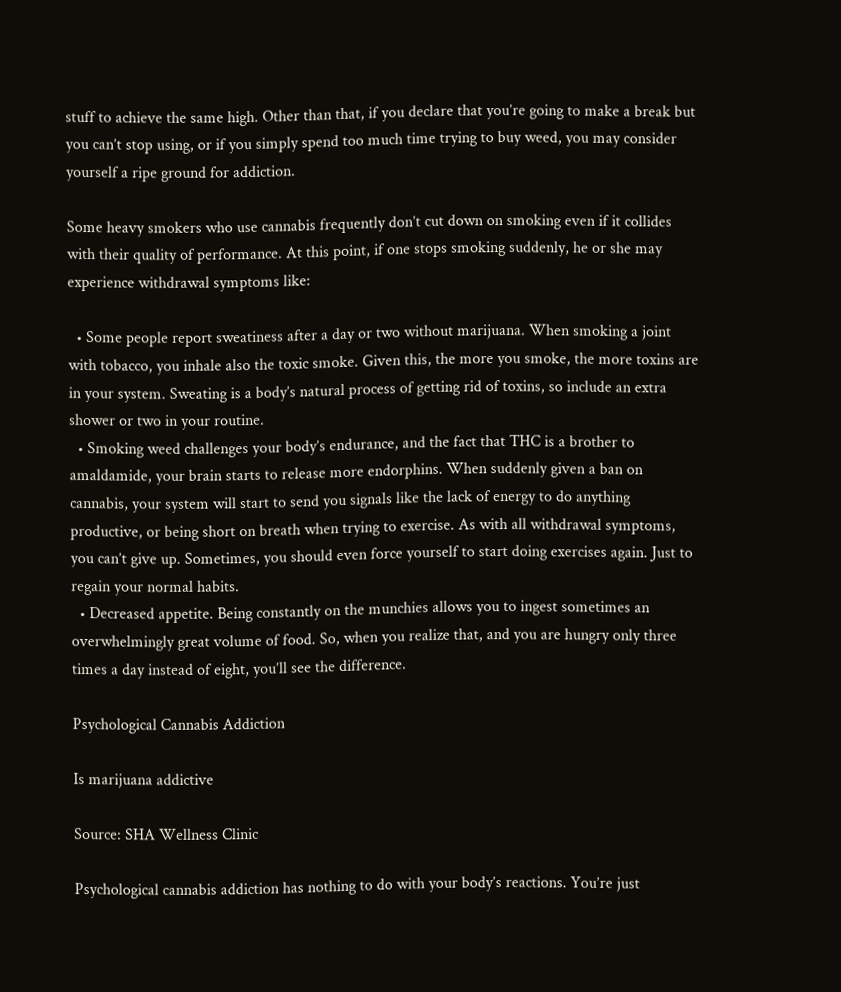stuff to achieve the same high. Other than that, if you declare that you’re going to make a break but you can’t stop using, or if you simply spend too much time trying to buy weed, you may consider yourself a ripe ground for addiction.

Some heavy smokers who use cannabis frequently don’t cut down on smoking even if it collides with their quality of performance. At this point, if one stops smoking suddenly, he or she may experience withdrawal symptoms like:

  • Some people report sweatiness after a day or two without marijuana. When smoking a joint with tobacco, you inhale also the toxic smoke. Given this, the more you smoke, the more toxins are in your system. Sweating is a body’s natural process of getting rid of toxins, so include an extra shower or two in your routine.
  • Smoking weed challenges your body’s endurance, and the fact that THC is a brother to amaldamide, your brain starts to release more endorphins. When suddenly given a ban on cannabis, your system will start to send you signals like the lack of energy to do anything productive, or being short on breath when trying to exercise. As with all withdrawal symptoms, you can’t give up. Sometimes, you should even force yourself to start doing exercises again. Just to regain your normal habits.
  • Decreased appetite. Being constantly on the munchies allows you to ingest sometimes an overwhelmingly great volume of food. So, when you realize that, and you are hungry only three times a day instead of eight, you’ll see the difference.

Psychological Cannabis Addiction

Is marijuana addictive

Source: SHA Wellness Clinic

Psychological cannabis addiction has nothing to do with your body’s reactions. You’re just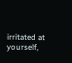irritated at yourself,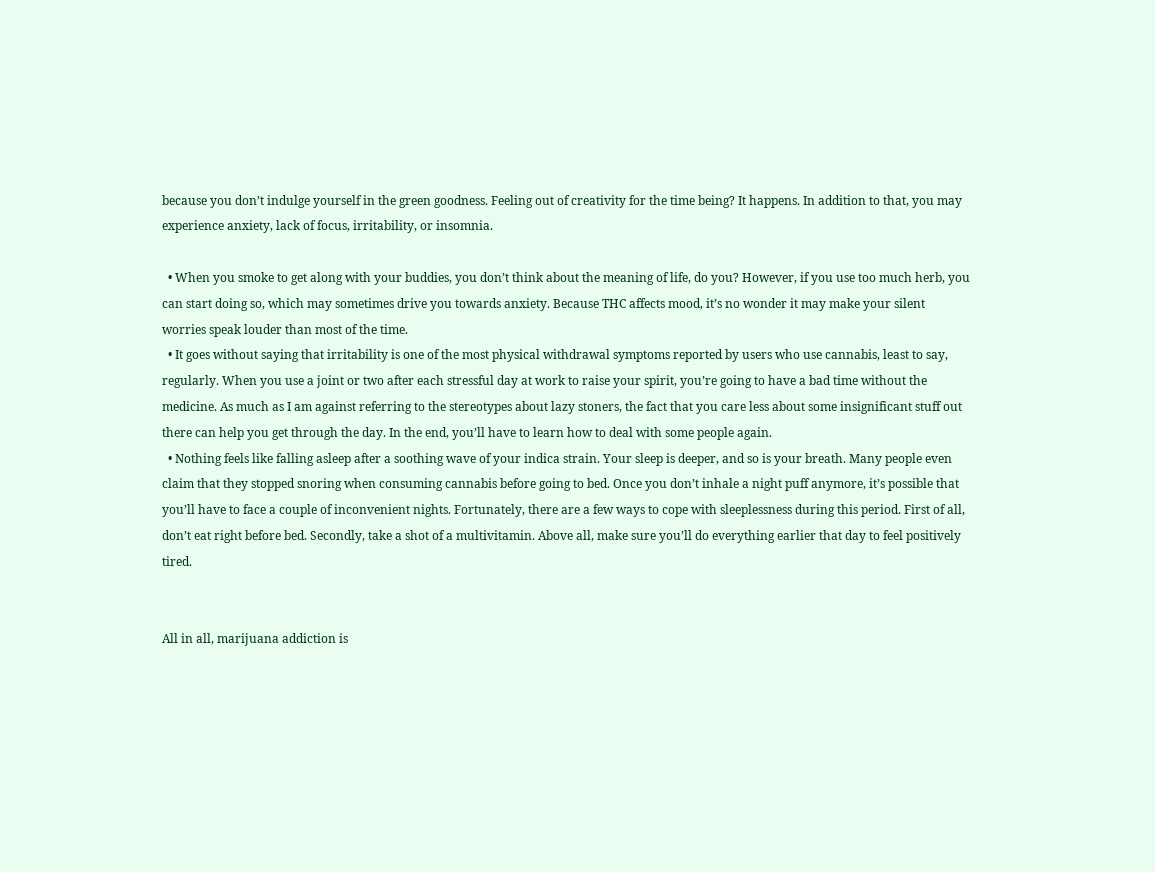because you don’t indulge yourself in the green goodness. Feeling out of creativity for the time being? It happens. In addition to that, you may experience anxiety, lack of focus, irritability, or insomnia.

  • When you smoke to get along with your buddies, you don’t think about the meaning of life, do you? However, if you use too much herb, you can start doing so, which may sometimes drive you towards anxiety. Because THC affects mood, it’s no wonder it may make your silent worries speak louder than most of the time.
  • It goes without saying that irritability is one of the most physical withdrawal symptoms reported by users who use cannabis, least to say, regularly. When you use a joint or two after each stressful day at work to raise your spirit, you’re going to have a bad time without the medicine. As much as I am against referring to the stereotypes about lazy stoners, the fact that you care less about some insignificant stuff out there can help you get through the day. In the end, you’ll have to learn how to deal with some people again.
  • Nothing feels like falling asleep after a soothing wave of your indica strain. Your sleep is deeper, and so is your breath. Many people even claim that they stopped snoring when consuming cannabis before going to bed. Once you don’t inhale a night puff anymore, it’s possible that you’ll have to face a couple of inconvenient nights. Fortunately, there are a few ways to cope with sleeplessness during this period. First of all, don’t eat right before bed. Secondly, take a shot of a multivitamin. Above all, make sure you’ll do everything earlier that day to feel positively tired.


All in all, marijuana addiction is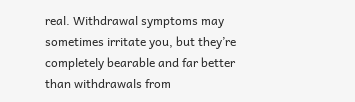real. Withdrawal symptoms may sometimes irritate you, but they’re completely bearable and far better than withdrawals from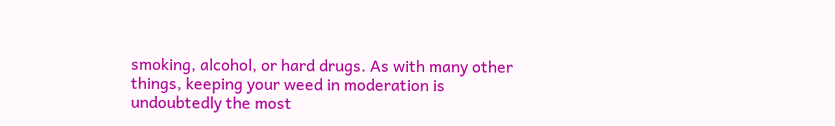smoking, alcohol, or hard drugs. As with many other things, keeping your weed in moderation is undoubtedly the most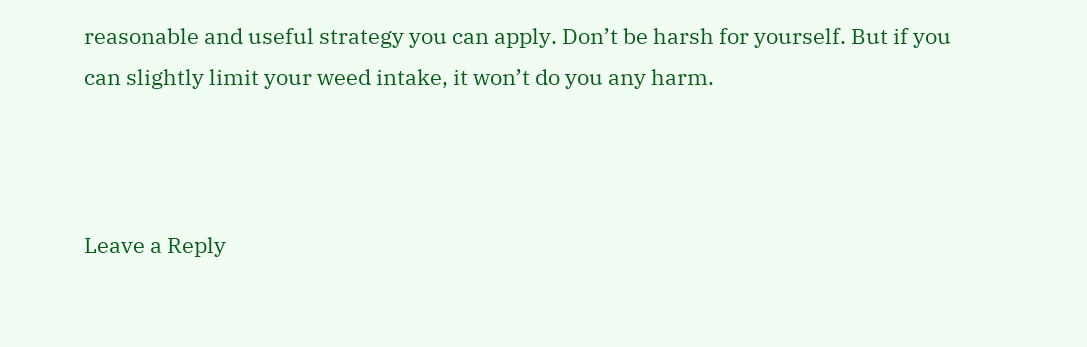reasonable and useful strategy you can apply. Don’t be harsh for yourself. But if you can slightly limit your weed intake, it won’t do you any harm.



Leave a Reply